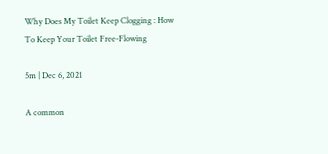Why Does My Toilet Keep Clogging : How To Keep Your Toilet Free-Flowing

5m | Dec 6, 2021

A common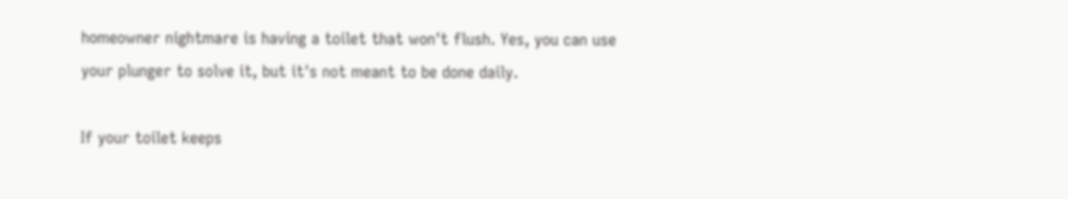homeowner nightmare is having a toilet that won't flush. Yes, you can use your plunger to solve it, but it's not meant to be done daily.

If your toilet keeps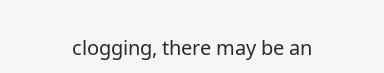clogging, there may be an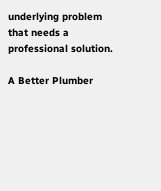underlying problem that needs a professional solution.

A Better Plumber